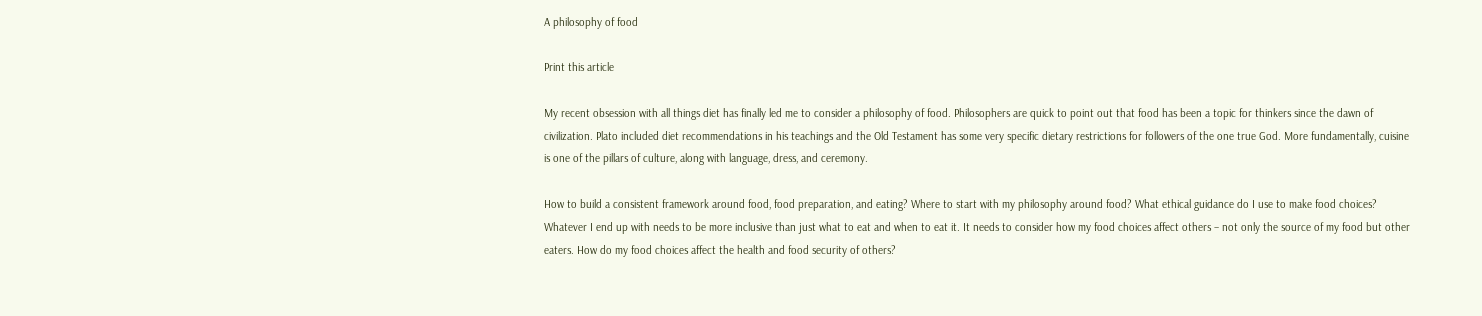A philosophy of food

Print this article

My recent obsession with all things diet has finally led me to consider a philosophy of food. Philosophers are quick to point out that food has been a topic for thinkers since the dawn of civilization. Plato included diet recommendations in his teachings and the Old Testament has some very specific dietary restrictions for followers of the one true God. More fundamentally, cuisine is one of the pillars of culture, along with language, dress, and ceremony.

How to build a consistent framework around food, food preparation, and eating? Where to start with my philosophy around food? What ethical guidance do I use to make food choices? Whatever I end up with needs to be more inclusive than just what to eat and when to eat it. It needs to consider how my food choices affect others – not only the source of my food but other eaters. How do my food choices affect the health and food security of others?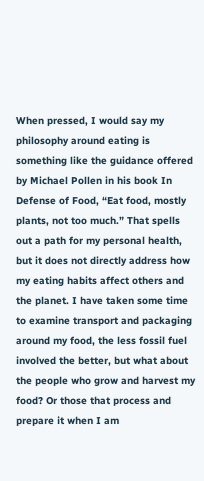When pressed, I would say my philosophy around eating is something like the guidance offered by Michael Pollen in his book In Defense of Food, “Eat food, mostly plants, not too much.” That spells out a path for my personal health, but it does not directly address how my eating habits affect others and the planet. I have taken some time to examine transport and packaging around my food, the less fossil fuel involved the better, but what about the people who grow and harvest my food? Or those that process and prepare it when I am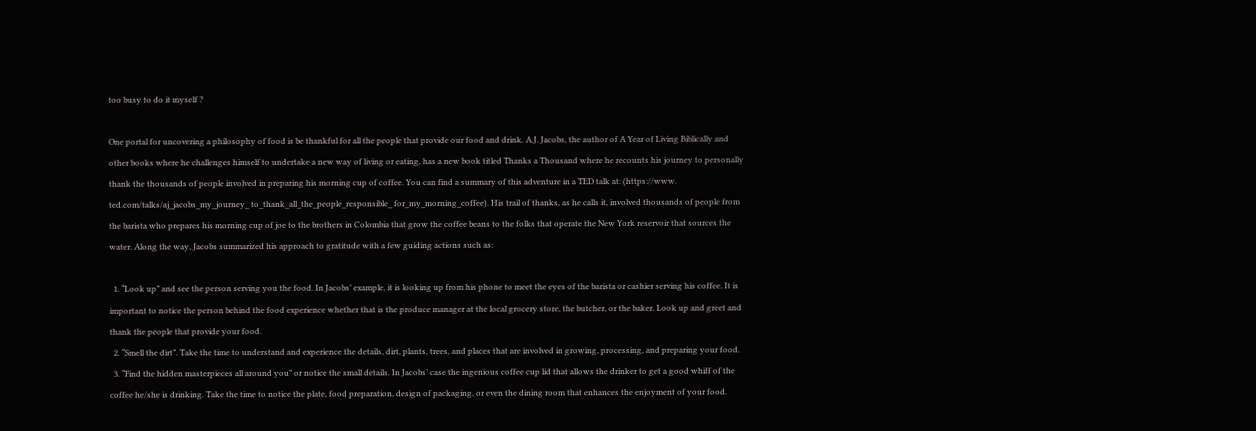too busy to do it myself ?

One portal for uncovering a philosophy of food is be thankful for all the people that provide our food and drink. A.J. Jacobs, the author of A Year of Living Biblically and other books where he challenges himself to undertake a new way of living or eating, has a new book titled Thanks a Thousand where he recounts his journey to personally thank the thousands of people involved in preparing his morning cup of coffee. You can find a summary of this adventure in a TED talk at: (https://www. ted.com/talks/aj_jacobs_my_journey_ to_thank_all_the_people_responsible_ for_my_morning_coffee). His trail of thanks, as he calls it, involved thousands of people from the barista who prepares his morning cup of joe to the brothers in Colombia that grow the coffee beans to the folks that operate the New York reservoir that sources the water. Along the way, Jacobs summarized his approach to gratitude with a few guiding actions such as:

  1. “Look up” and see the person serving you the food. In Jacobs’ example, it is looking up from his phone to meet the eyes of the barista or cashier serving his coffee. It is important to notice the person behind the food experience whether that is the produce manager at the local grocery store, the butcher, or the baker. Look up and greet and thank the people that provide your food.
  2. “Smell the dirt”. Take the time to understand and experience the details, dirt, plants, trees, and places that are involved in growing, processing, and preparing your food.
  3. “Find the hidden masterpieces all around you” or notice the small details. In Jacobs’ case the ingenious coffee cup lid that allows the drinker to get a good whiff of the coffee he/she is drinking. Take the time to notice the plate, food preparation, design of packaging, or even the dining room that enhances the enjoyment of your food.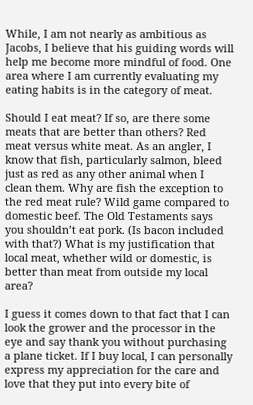While, I am not nearly as ambitious as Jacobs, I believe that his guiding words will help me become more mindful of food. One area where I am currently evaluating my eating habits is in the category of meat.

Should I eat meat? If so, are there some meats that are better than others? Red meat versus white meat. As an angler, I know that fish, particularly salmon, bleed just as red as any other animal when I clean them. Why are fish the exception to the red meat rule? Wild game compared to domestic beef. The Old Testaments says you shouldn’t eat pork. (Is bacon included with that?) What is my justification that local meat, whether wild or domestic, is better than meat from outside my local area?

I guess it comes down to that fact that I can look the grower and the processor in the eye and say thank you without purchasing a plane ticket. If I buy local, I can personally express my appreciation for the care and love that they put into every bite of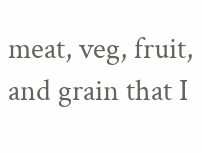meat, veg, fruit, and grain that I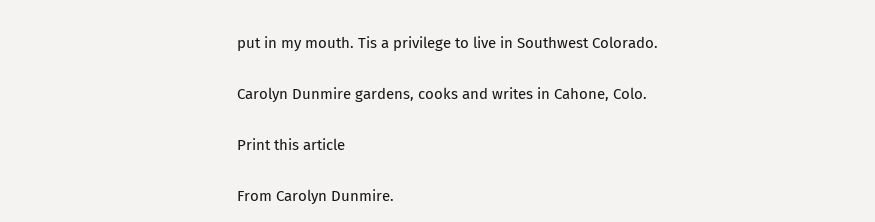put in my mouth. Tis a privilege to live in Southwest Colorado.

Carolyn Dunmire gardens, cooks and writes in Cahone, Colo.

Print this article

From Carolyn Dunmire.